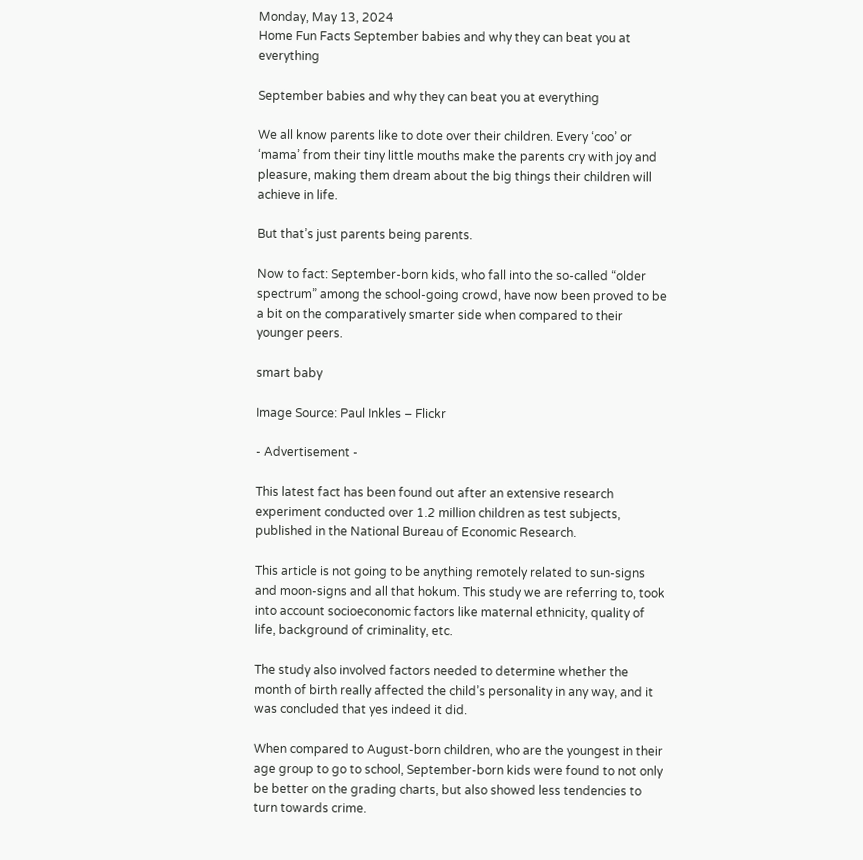Monday, May 13, 2024
Home Fun Facts September babies and why they can beat you at everything

September babies and why they can beat you at everything

We all know parents like to dote over their children. Every ‘coo’ or ‘mama’ from their tiny little mouths make the parents cry with joy and pleasure, making them dream about the big things their children will achieve in life.

But that’s just parents being parents.

Now to fact: September-born kids, who fall into the so-called “older spectrum” among the school-going crowd, have now been proved to be a bit on the comparatively smarter side when compared to their younger peers.

smart baby

Image Source: Paul Inkles – Flickr

- Advertisement -

This latest fact has been found out after an extensive research experiment conducted over 1.2 million children as test subjects, published in the National Bureau of Economic Research.

This article is not going to be anything remotely related to sun-signs and moon-signs and all that hokum. This study we are referring to, took into account socioeconomic factors like maternal ethnicity, quality of life, background of criminality, etc.

The study also involved factors needed to determine whether the month of birth really affected the child’s personality in any way, and it was concluded that yes indeed it did.

When compared to August-born children, who are the youngest in their age group to go to school, September-born kids were found to not only be better on the grading charts, but also showed less tendencies to turn towards crime.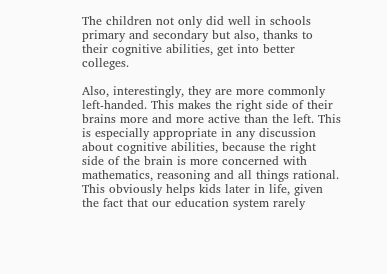The children not only did well in schools primary and secondary but also, thanks to their cognitive abilities, get into better colleges.

Also, interestingly, they are more commonly left-handed. This makes the right side of their brains more and more active than the left. This is especially appropriate in any discussion about cognitive abilities, because the right side of the brain is more concerned with mathematics, reasoning and all things rational. This obviously helps kids later in life, given the fact that our education system rarely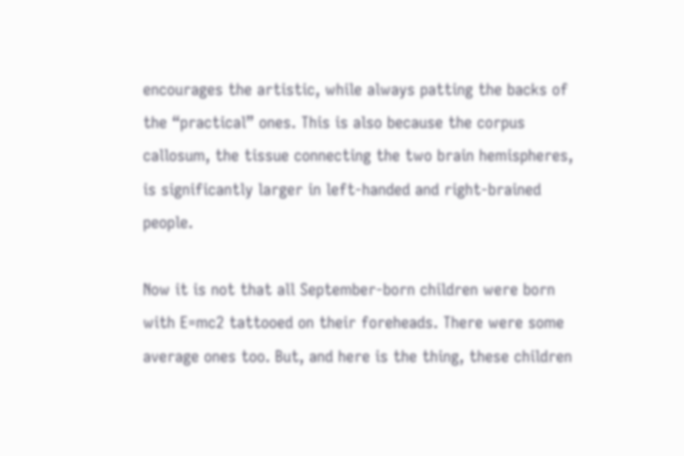encourages the artistic, while always patting the backs of the “practical” ones. This is also because the corpus callosum, the tissue connecting the two brain hemispheres, is significantly larger in left-handed and right-brained people.

Now it is not that all September-born children were born with E=mc2 tattooed on their foreheads. There were some average ones too. But, and here is the thing, these children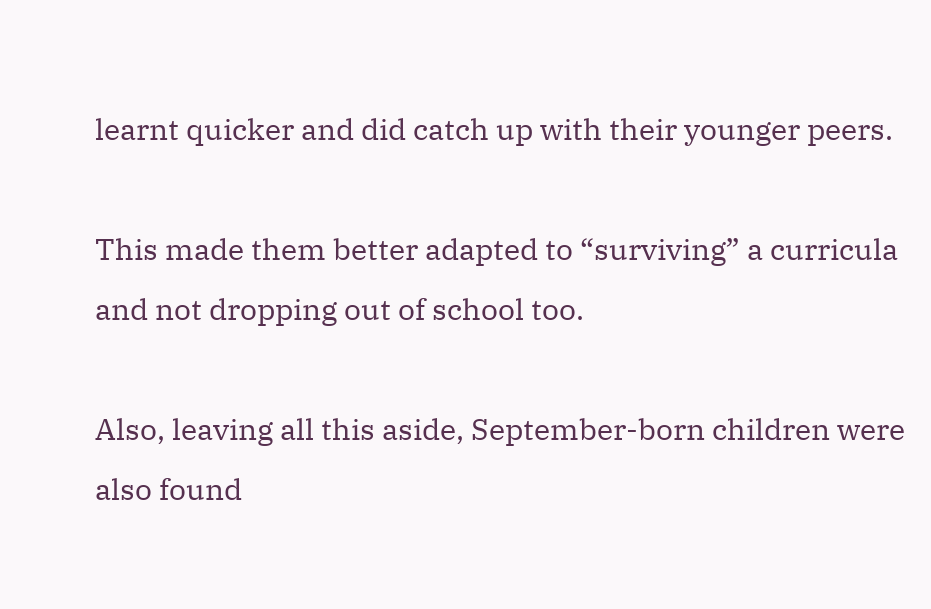learnt quicker and did catch up with their younger peers.

This made them better adapted to “surviving” a curricula and not dropping out of school too.

Also, leaving all this aside, September-born children were also found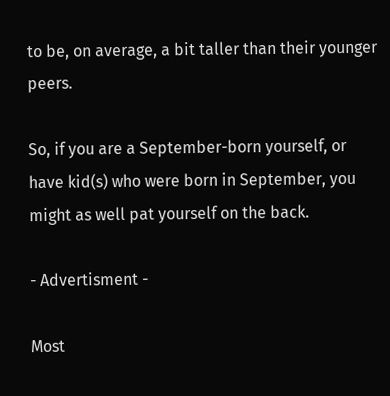to be, on average, a bit taller than their younger peers.

So, if you are a September-born yourself, or have kid(s) who were born in September, you might as well pat yourself on the back.

- Advertisment -

Most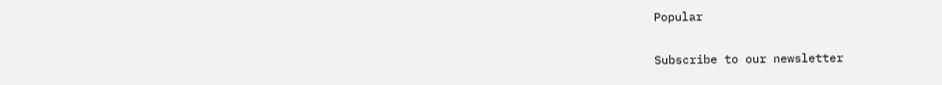Popular

Subscribe to our newsletter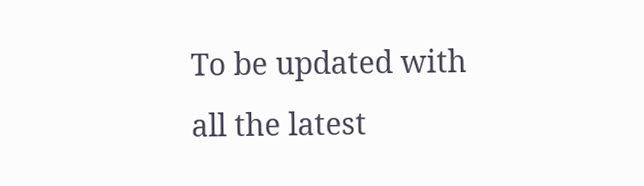To be updated with all the latest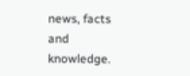news, facts and knowledge.